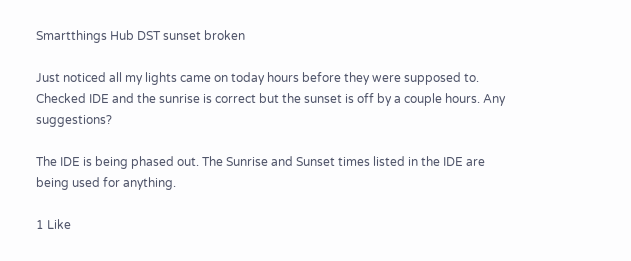Smartthings Hub DST sunset broken

Just noticed all my lights came on today hours before they were supposed to. Checked IDE and the sunrise is correct but the sunset is off by a couple hours. Any suggestions?

The IDE is being phased out. The Sunrise and Sunset times listed in the IDE are being used for anything.

1 Like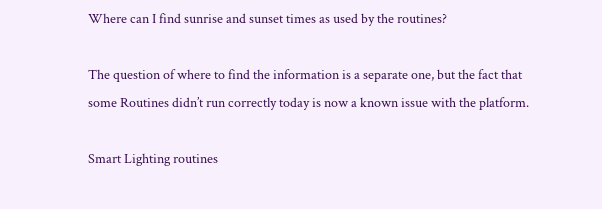Where can I find sunrise and sunset times as used by the routines?

The question of where to find the information is a separate one, but the fact that some Routines didn’t run correctly today is now a known issue with the platform.

Smart Lighting routines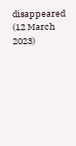disappeared (12 March 2023)